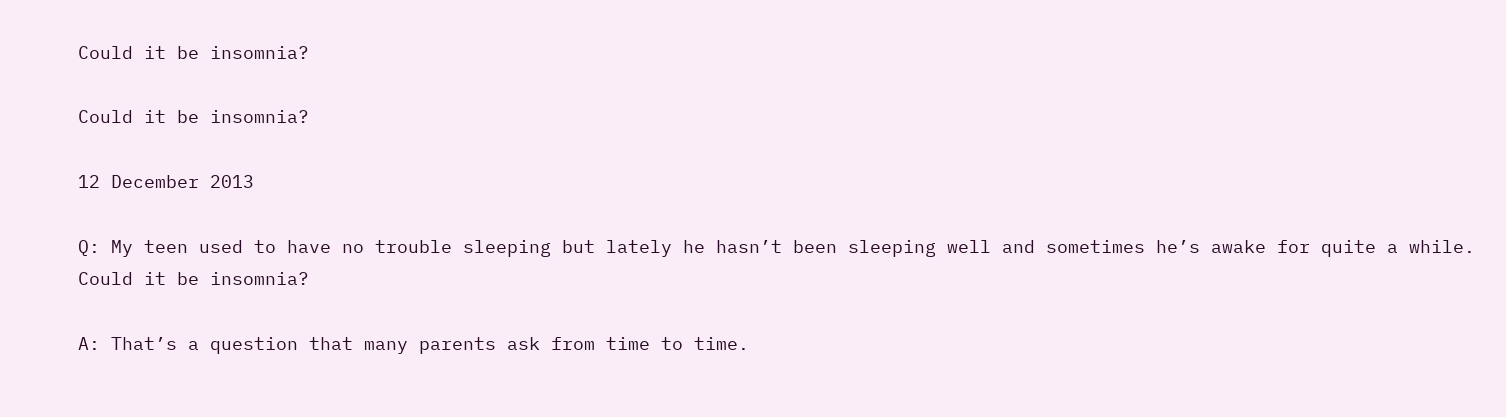Could it be insomnia?

Could it be insomnia?

12 December 2013

Q: My teen used to have no trouble sleeping but lately he hasn’t been sleeping well and sometimes he’s awake for quite a while. Could it be insomnia?

A: That’s a question that many parents ask from time to time.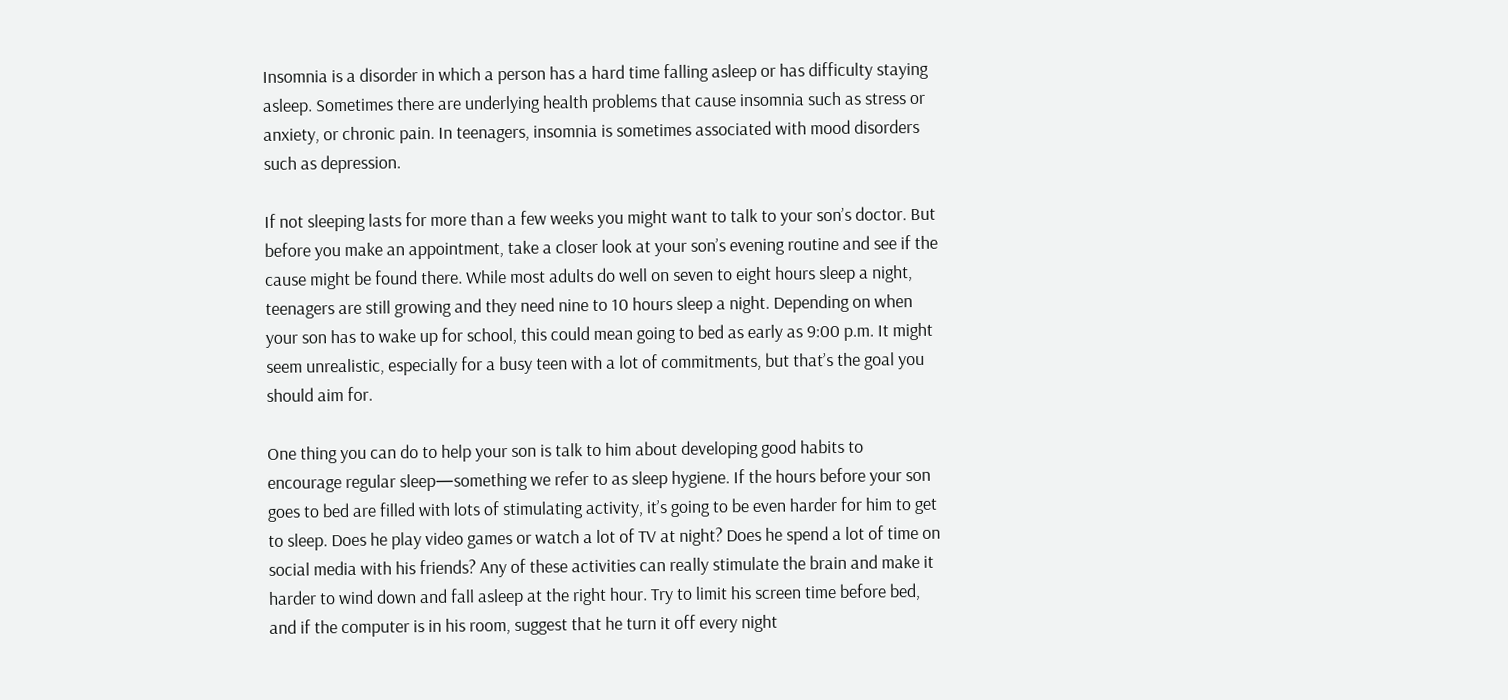Insomnia is a disorder in which a person has a hard time falling asleep or has difficulty staying asleep. Sometimes there are underlying health problems that cause insomnia such as stress or anxiety, or chronic pain. In teenagers, insomnia is sometimes associated with mood disorders such as depression.

If not sleeping lasts for more than a few weeks you might want to talk to your son’s doctor. But before you make an appointment, take a closer look at your son’s evening routine and see if the cause might be found there. While most adults do well on seven to eight hours sleep a night, teenagers are still growing and they need nine to 10 hours sleep a night. Depending on when your son has to wake up for school, this could mean going to bed as early as 9:00 p.m. It might seem unrealistic, especially for a busy teen with a lot of commitments, but that’s the goal you should aim for.

One thing you can do to help your son is talk to him about developing good habits to encourage regular sleep—something we refer to as sleep hygiene. If the hours before your son goes to bed are filled with lots of stimulating activity, it’s going to be even harder for him to get to sleep. Does he play video games or watch a lot of TV at night? Does he spend a lot of time on social media with his friends? Any of these activities can really stimulate the brain and make it harder to wind down and fall asleep at the right hour. Try to limit his screen time before bed, and if the computer is in his room, suggest that he turn it off every night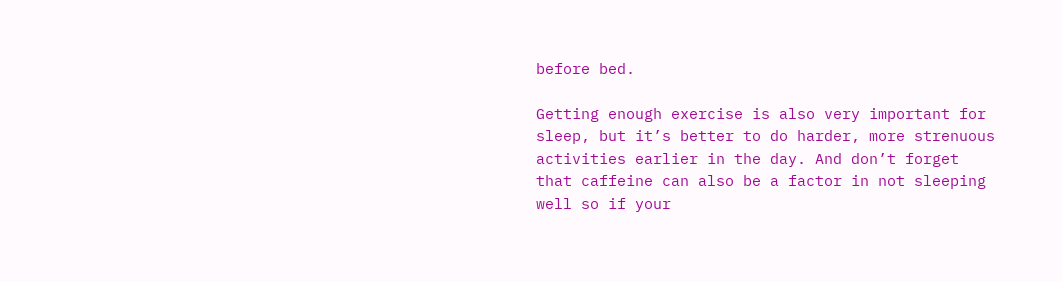before bed.

Getting enough exercise is also very important for sleep, but it’s better to do harder, more strenuous activities earlier in the day. And don’t forget that caffeine can also be a factor in not sleeping well so if your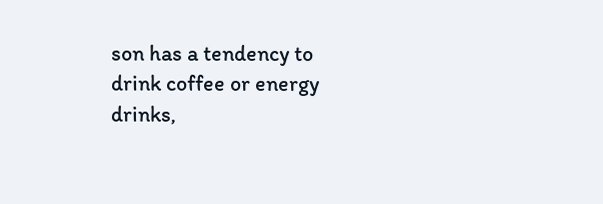son has a tendency to drink coffee or energy drinks,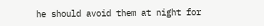he should avoid them at night for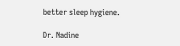better sleep hygiene.

Dr. Nadine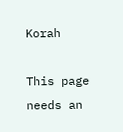Korah

This page needs an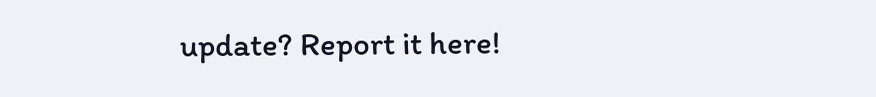update? Report it here!